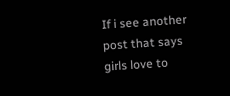If i see another post that says girls love to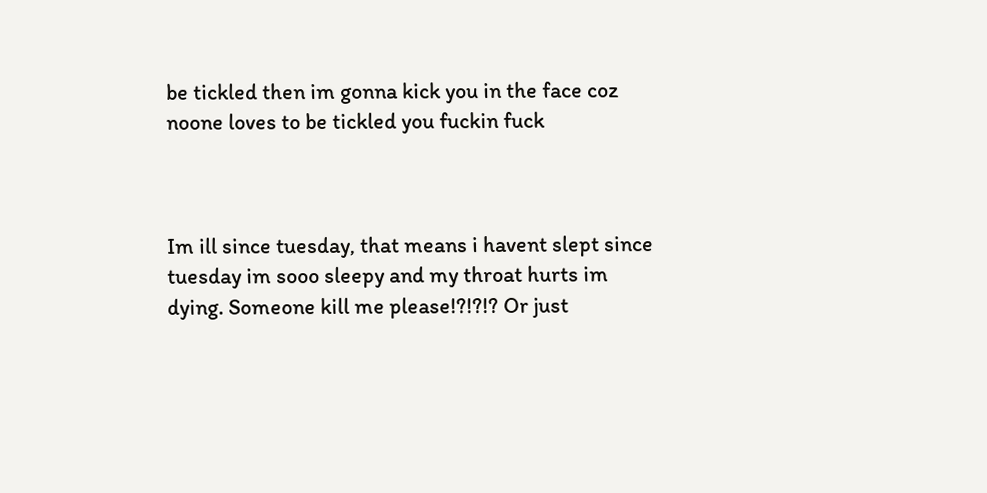be tickled then im gonna kick you in the face coz noone loves to be tickled you fuckin fuck



Im ill since tuesday, that means i havent slept since tuesday im sooo sleepy and my throat hurts im dying. Someone kill me please!?!?!? Or just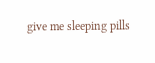give me sleeping pills